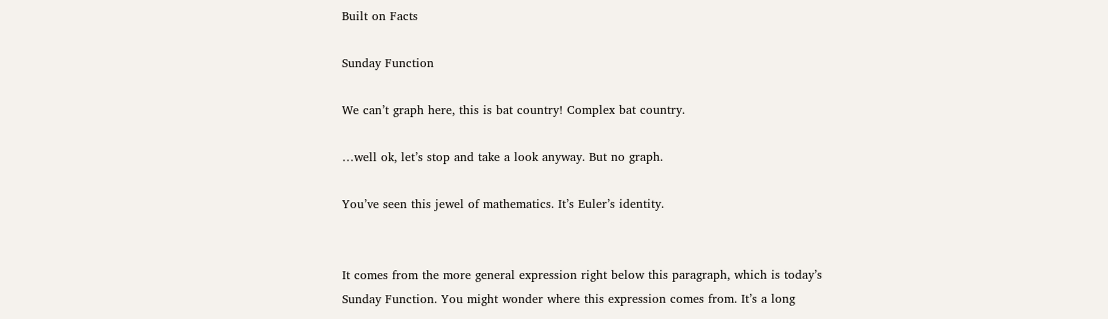Built on Facts

Sunday Function

We can’t graph here, this is bat country! Complex bat country.

…well ok, let’s stop and take a look anyway. But no graph.

You’ve seen this jewel of mathematics. It’s Euler’s identity.


It comes from the more general expression right below this paragraph, which is today’s Sunday Function. You might wonder where this expression comes from. It’s a long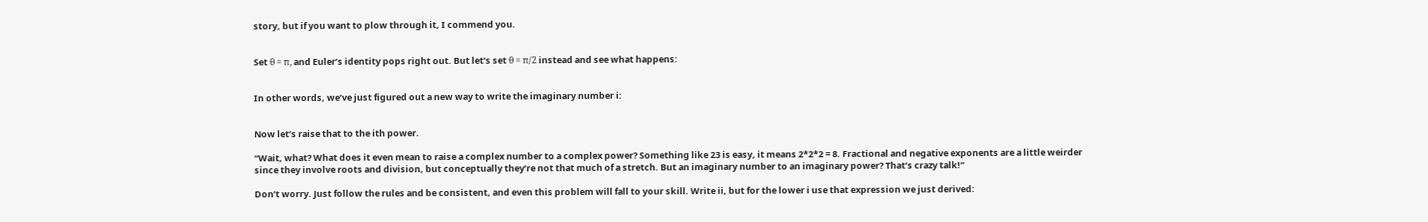story, but if you want to plow through it, I commend you.


Set θ = π, and Euler’s identity pops right out. But let’s set θ = π/2 instead and see what happens:


In other words, we’ve just figured out a new way to write the imaginary number i:


Now let’s raise that to the ith power.

“Wait, what? What does it even mean to raise a complex number to a complex power? Something like 23 is easy, it means 2*2*2 = 8. Fractional and negative exponents are a little weirder since they involve roots and division, but conceptually they’re not that much of a stretch. But an imaginary number to an imaginary power? That’s crazy talk!”

Don’t worry. Just follow the rules and be consistent, and even this problem will fall to your skill. Write ii, but for the lower i use that expression we just derived: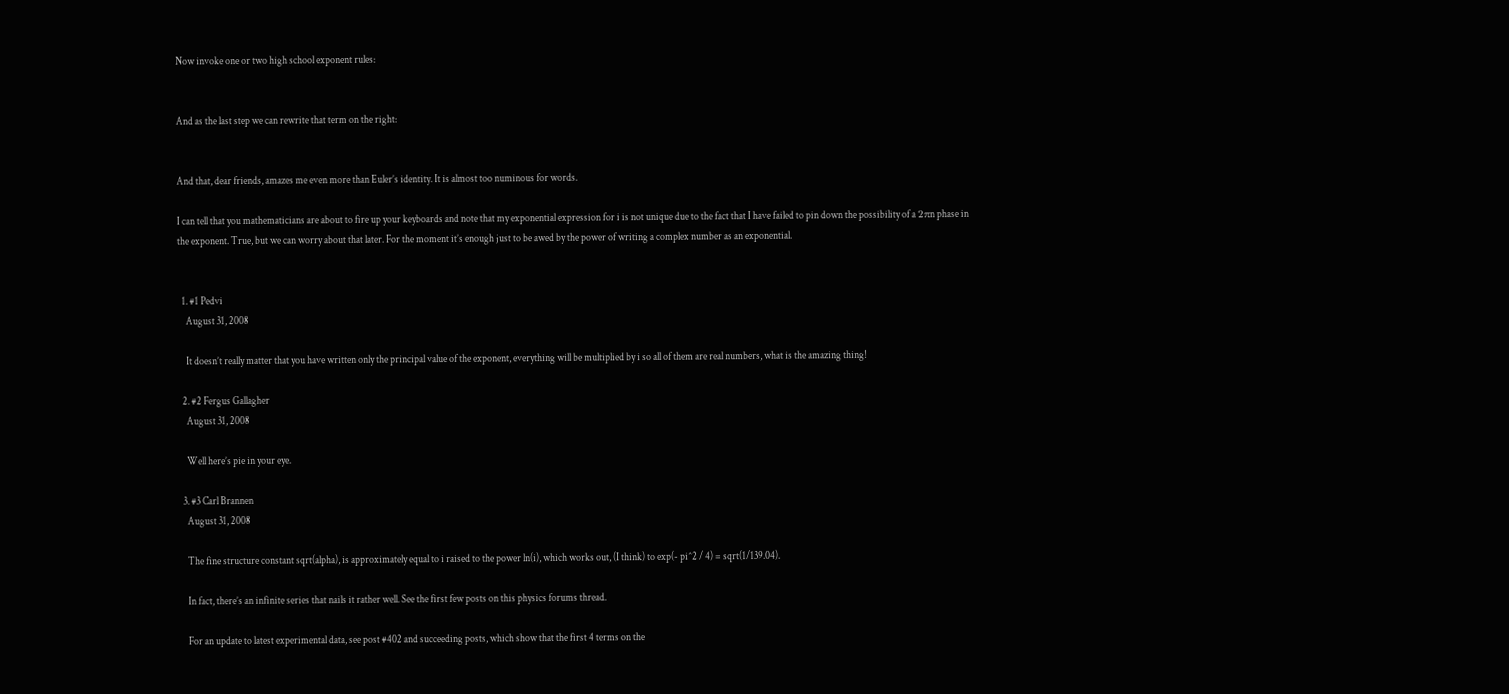Now invoke one or two high school exponent rules:


And as the last step we can rewrite that term on the right:


And that, dear friends, amazes me even more than Euler’s identity. It is almost too numinous for words.

I can tell that you mathematicians are about to fire up your keyboards and note that my exponential expression for i is not unique due to the fact that I have failed to pin down the possibility of a 2πn phase in the exponent. True, but we can worry about that later. For the moment it’s enough just to be awed by the power of writing a complex number as an exponential.


  1. #1 Pedvi
    August 31, 2008

    It doesn’t really matter that you have written only the principal value of the exponent, everything will be multiplied by i so all of them are real numbers, what is the amazing thing!

  2. #2 Fergus Gallagher
    August 31, 2008

    Well here’s pie in your eye.

  3. #3 Carl Brannen
    August 31, 2008

    The fine structure constant sqrt(alpha), is approximately equal to i raised to the power ln(i), which works out, (I think) to exp(- pi^2 / 4) = sqrt(1/139.04).

    In fact, there’s an infinite series that nails it rather well. See the first few posts on this physics forums thread.

    For an update to latest experimental data, see post #402 and succeeding posts, which show that the first 4 terms on the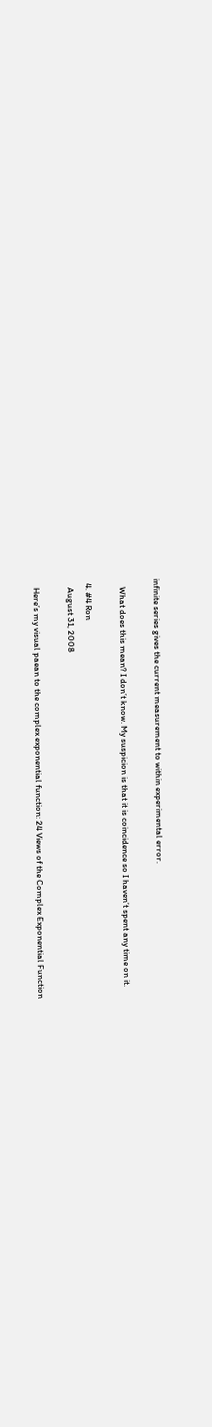infinite series gives the current measurement to within experimental error.

    What does this mean? I don’t know. My suspicion is that it is coincidence so I haven’t spent any time on it.

  4. #4 Ron
    August 31, 2008

    Here’s my visual paean to the complex exponential function: 24 Views of the Complex Exponential Function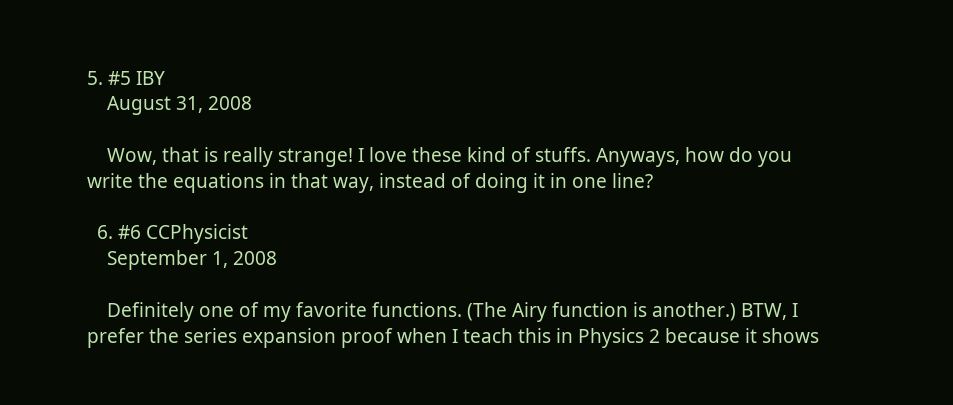5. #5 IBY
    August 31, 2008

    Wow, that is really strange! I love these kind of stuffs. Anyways, how do you write the equations in that way, instead of doing it in one line?

  6. #6 CCPhysicist
    September 1, 2008

    Definitely one of my favorite functions. (The Airy function is another.) BTW, I prefer the series expansion proof when I teach this in Physics 2 because it shows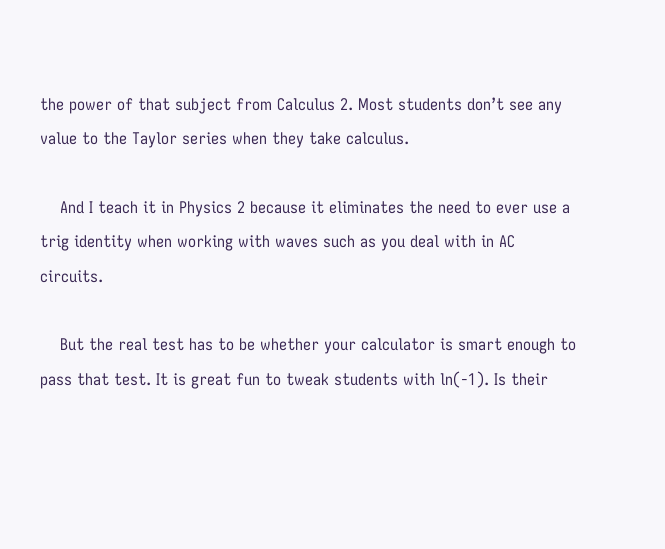the power of that subject from Calculus 2. Most students don’t see any value to the Taylor series when they take calculus.

    And I teach it in Physics 2 because it eliminates the need to ever use a trig identity when working with waves such as you deal with in AC circuits.

    But the real test has to be whether your calculator is smart enough to pass that test. It is great fun to tweak students with ln(-1). Is their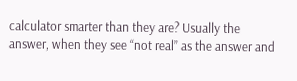calculator smarter than they are? Usually the answer, when they see “not real” as the answer and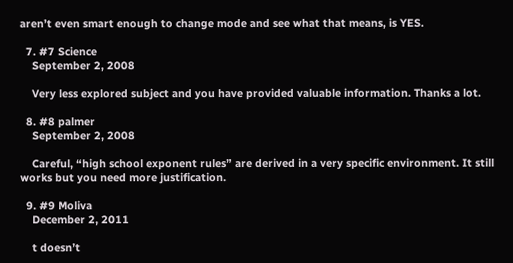aren’t even smart enough to change mode and see what that means, is YES.

  7. #7 Science
    September 2, 2008

    Very less explored subject and you have provided valuable information. Thanks a lot.

  8. #8 palmer
    September 2, 2008

    Careful, “high school exponent rules” are derived in a very specific environment. It still works but you need more justification.

  9. #9 Moliva
    December 2, 2011

    t doesn’t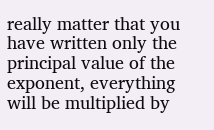really matter that you have written only the principal value of the exponent, everything will be multiplied by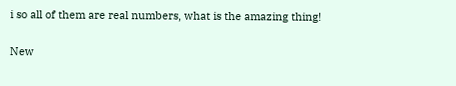i so all of them are real numbers, what is the amazing thing!

New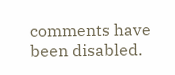comments have been disabled.